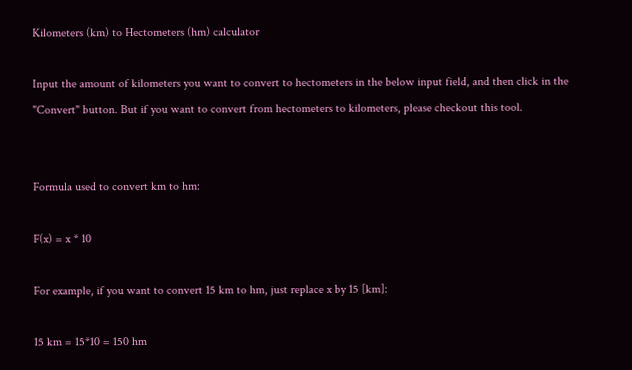Kilometers (km) to Hectometers (hm) calculator

Input the amount of kilometers you want to convert to hectometers in the below input field, and then click in the "Convert" button. But if you want to convert from hectometers to kilometers, please checkout this tool.


Formula used to convert km to hm:

F(x) = x * 10

For example, if you want to convert 15 km to hm, just replace x by 15 [km]:

15 km = 15*10 = 150 hm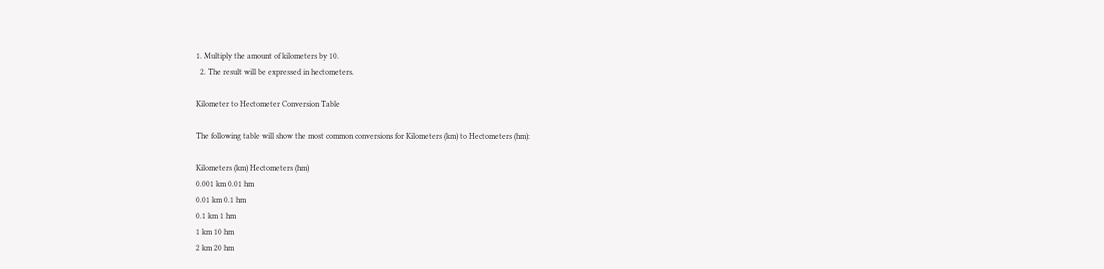1. Multiply the amount of kilometers by 10.
  2. The result will be expressed in hectometers.

Kilometer to Hectometer Conversion Table

The following table will show the most common conversions for Kilometers (km) to Hectometers (hm):

Kilometers (km) Hectometers (hm)
0.001 km 0.01 hm
0.01 km 0.1 hm
0.1 km 1 hm
1 km 10 hm
2 km 20 hm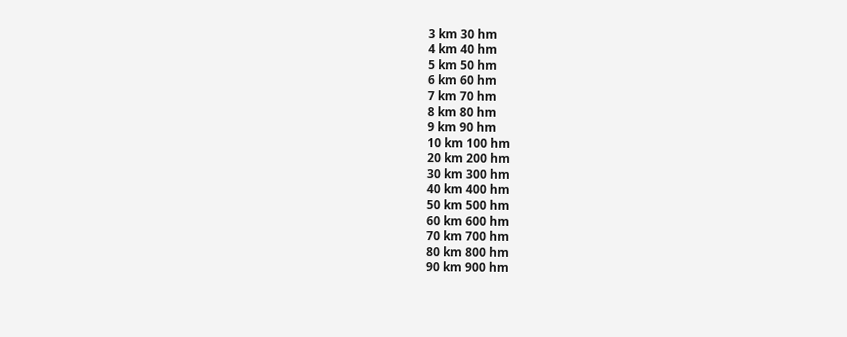3 km 30 hm
4 km 40 hm
5 km 50 hm
6 km 60 hm
7 km 70 hm
8 km 80 hm
9 km 90 hm
10 km 100 hm
20 km 200 hm
30 km 300 hm
40 km 400 hm
50 km 500 hm
60 km 600 hm
70 km 700 hm
80 km 800 hm
90 km 900 hm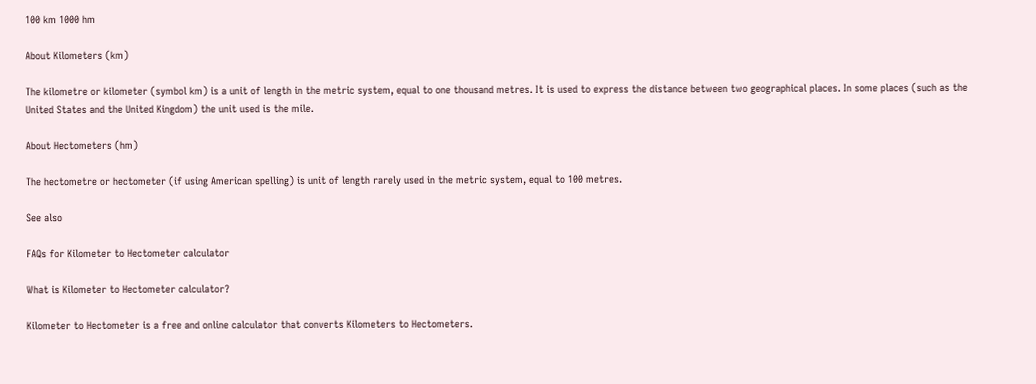100 km 1000 hm

About Kilometers (km)

The kilometre or kilometer (symbol km) is a unit of length in the metric system, equal to one thousand metres. It is used to express the distance between two geographical places. In some places (such as the United States and the United Kingdom) the unit used is the mile.

About Hectometers (hm)

The hectometre or hectometer (if using American spelling) is unit of length rarely used in the metric system, equal to 100 metres.

See also

FAQs for Kilometer to Hectometer calculator

What is Kilometer to Hectometer calculator?

Kilometer to Hectometer is a free and online calculator that converts Kilometers to Hectometers.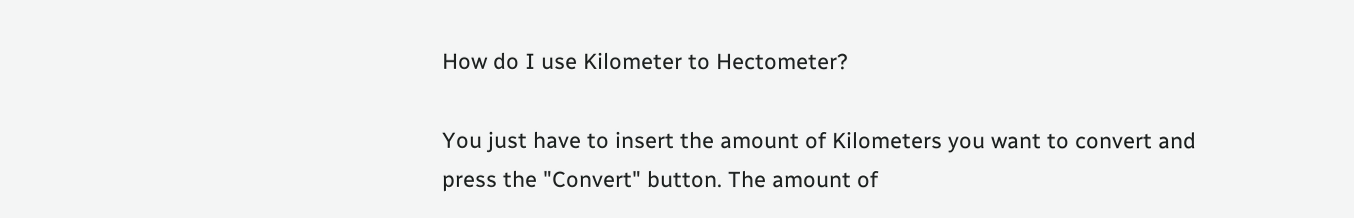How do I use Kilometer to Hectometer?

You just have to insert the amount of Kilometers you want to convert and press the "Convert" button. The amount of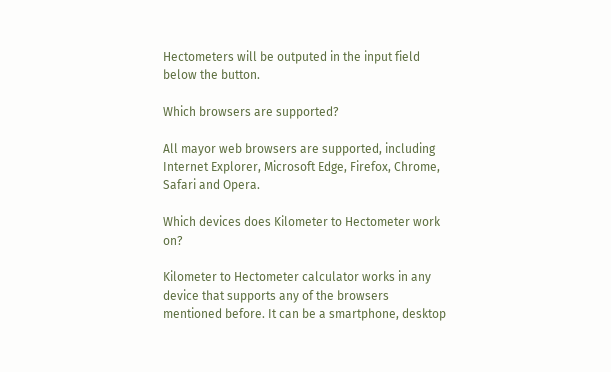Hectometers will be outputed in the input field below the button.

Which browsers are supported?

All mayor web browsers are supported, including Internet Explorer, Microsoft Edge, Firefox, Chrome, Safari and Opera.

Which devices does Kilometer to Hectometer work on?

Kilometer to Hectometer calculator works in any device that supports any of the browsers mentioned before. It can be a smartphone, desktop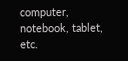computer, notebook, tablet, etc.